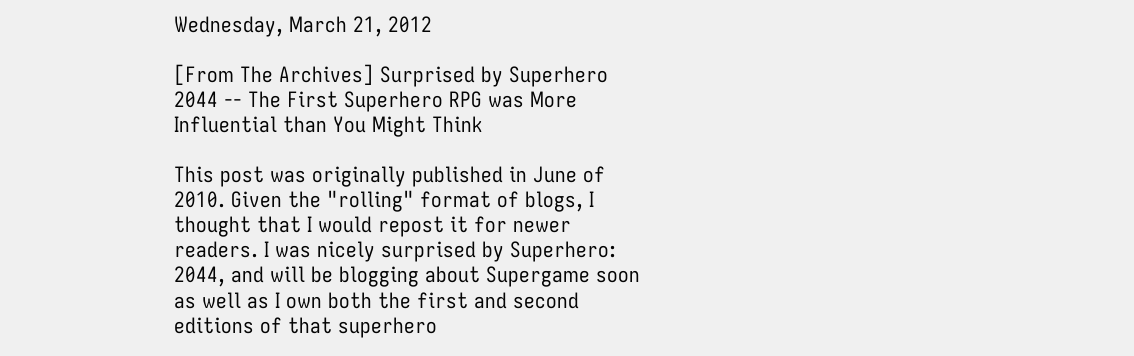Wednesday, March 21, 2012

[From The Archives] Surprised by Superhero 2044 -- The First Superhero RPG was More Influential than You Might Think

This post was originally published in June of 2010. Given the "rolling" format of blogs, I thought that I would repost it for newer readers. I was nicely surprised by Superhero: 2044, and will be blogging about Supergame soon as well as I own both the first and second editions of that superhero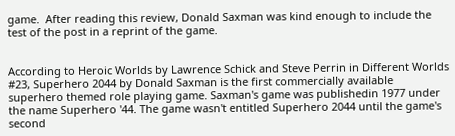game.  After reading this review, Donald Saxman was kind enough to include the test of the post in a reprint of the game.


According to Heroic Worlds by Lawrence Schick and Steve Perrin in Different Worlds #23, Superhero 2044 by Donald Saxman is the first commercially available superhero themed role playing game. Saxman's game was publishedin 1977 under the name Superhero '44. The game wasn't entitled Superhero 2044 until the game's second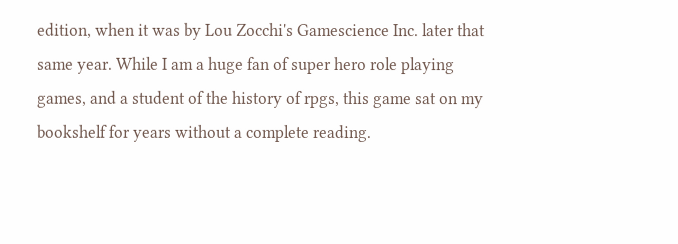edition, when it was by Lou Zocchi's Gamescience Inc. later that same year. While I am a huge fan of super hero role playing games, and a student of the history of rpgs, this game sat on my bookshelf for years without a complete reading.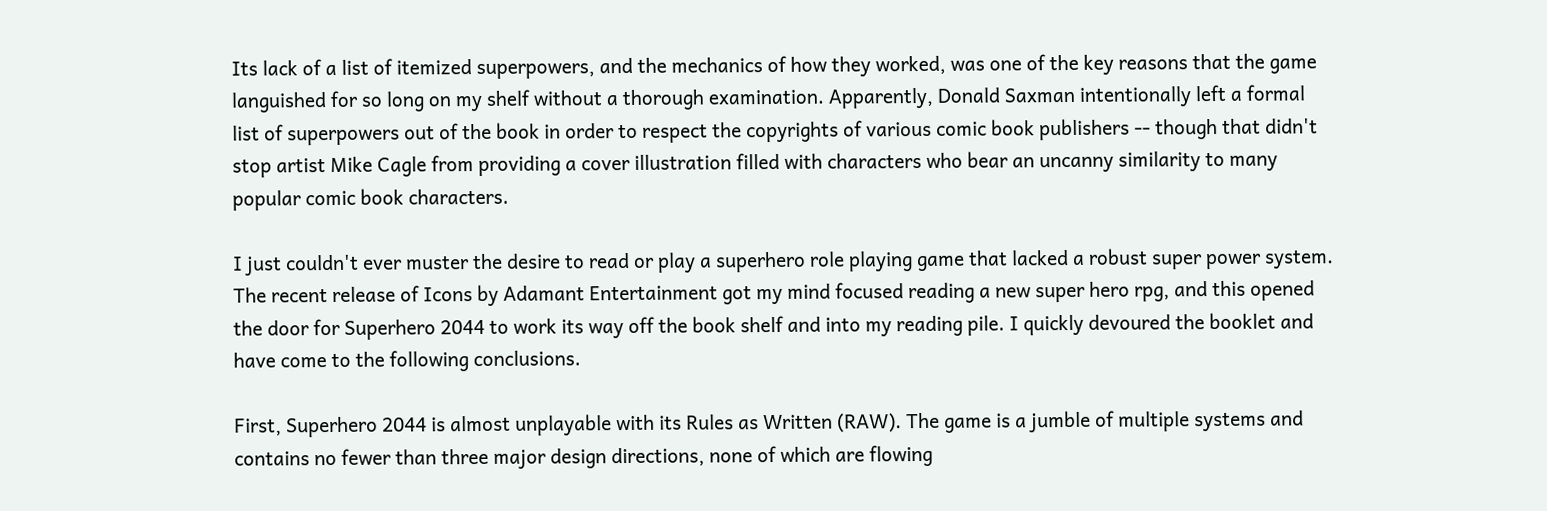Its lack of a list of itemized superpowers, and the mechanics of how they worked, was one of the key reasons that the game languished for so long on my shelf without a thorough examination. Apparently, Donald Saxman intentionally left a formal list of superpowers out of the book in order to respect the copyrights of various comic book publishers -- though that didn't stop artist Mike Cagle from providing a cover illustration filled with characters who bear an uncanny similarity to many popular comic book characters.

I just couldn't ever muster the desire to read or play a superhero role playing game that lacked a robust super power system. The recent release of Icons by Adamant Entertainment got my mind focused reading a new super hero rpg, and this opened the door for Superhero 2044 to work its way off the book shelf and into my reading pile. I quickly devoured the booklet and have come to the following conclusions.

First, Superhero 2044 is almost unplayable with its Rules as Written (RAW). The game is a jumble of multiple systems and contains no fewer than three major design directions, none of which are flowing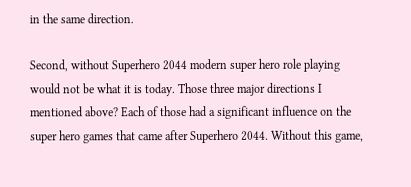in the same direction.

Second, without Superhero 2044 modern super hero role playing would not be what it is today. Those three major directions I mentioned above? Each of those had a significant influence on the super hero games that came after Superhero 2044. Without this game,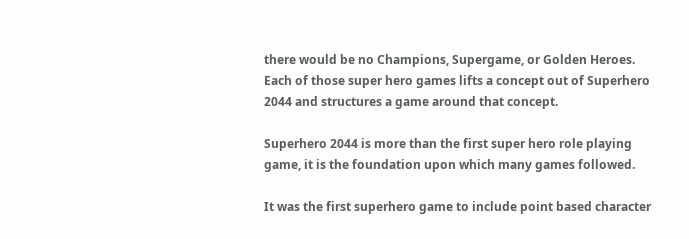there would be no Champions, Supergame, or Golden Heroes. Each of those super hero games lifts a concept out of Superhero 2044 and structures a game around that concept.

Superhero 2044 is more than the first super hero role playing game, it is the foundation upon which many games followed.

It was the first superhero game to include point based character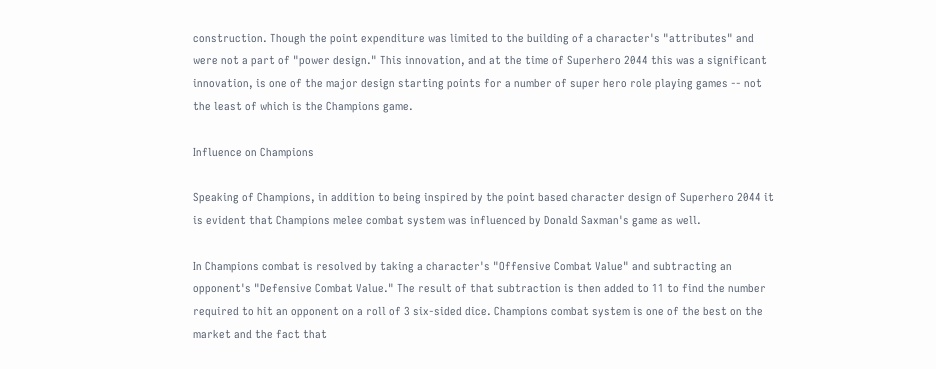construction. Though the point expenditure was limited to the building of a character's "attributes" and were not a part of "power design." This innovation, and at the time of Superhero 2044 this was a significant innovation, is one of the major design starting points for a number of super hero role playing games -- not the least of which is the Champions game.

Influence on Champions

Speaking of Champions, in addition to being inspired by the point based character design of Superhero 2044 it is evident that Champions melee combat system was influenced by Donald Saxman's game as well.

In Champions combat is resolved by taking a character's "Offensive Combat Value" and subtracting an opponent's "Defensive Combat Value." The result of that subtraction is then added to 11 to find the number required to hit an opponent on a roll of 3 six-sided dice. Champions combat system is one of the best on the market and the fact that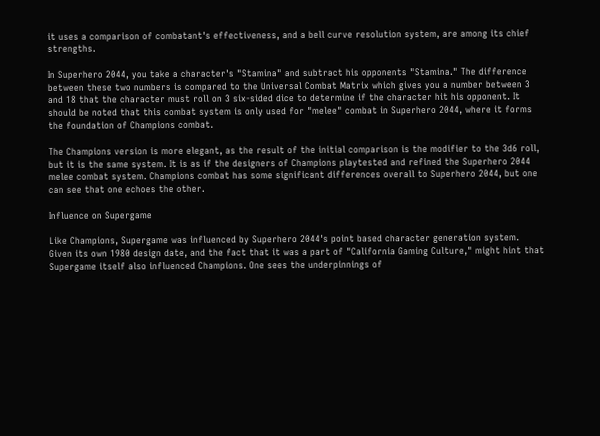it uses a comparison of combatant's effectiveness, and a bell curve resolution system, are among its chief strengths.

In Superhero 2044, you take a character's "Stamina" and subtract his opponents "Stamina." The difference between these two numbers is compared to the Universal Combat Matrix which gives you a number between 3 and 18 that the character must roll on 3 six-sided dice to determine if the character hit his opponent. It should be noted that this combat system is only used for "melee" combat in Superhero 2044, where it forms the foundation of Champions combat.

The Champions version is more elegant, as the result of the initial comparison is the modifier to the 3d6 roll, but it is the same system. It is as if the designers of Champions playtested and refined the Superhero 2044 melee combat system. Champions combat has some significant differences overall to Superhero 2044, but one can see that one echoes the other.

Influence on Supergame

Like Champions, Supergame was influenced by Superhero 2044's point based character generation system. Given its own 1980 design date, and the fact that it was a part of "California Gaming Culture," might hint that Supergame itself also influenced Champions. One sees the underpinnings of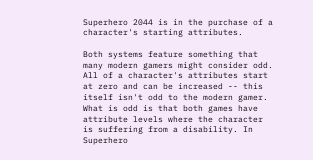Superhero 2044 is in the purchase of a character's starting attributes.

Both systems feature something that many modern gamers might consider odd. All of a character's attributes start at zero and can be increased -- this itself isn't odd to the modern gamer. What is odd is that both games have attribute levels where the character is suffering from a disability. In Superhero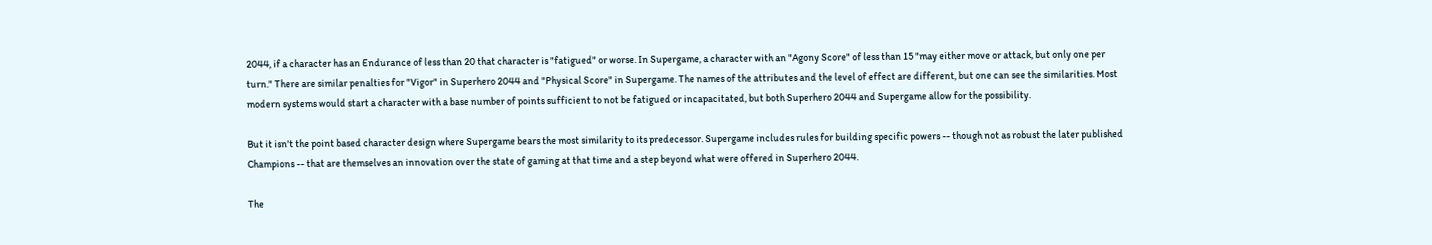2044, if a character has an Endurance of less than 20 that character is "fatigued" or worse. In Supergame, a character with an "Agony Score" of less than 15 "may either move or attack, but only one per turn." There are similar penalties for "Vigor" in Superhero 2044 and "Physical Score" in Supergame. The names of the attributes and the level of effect are different, but one can see the similarities. Most modern systems would start a character with a base number of points sufficient to not be fatigued or incapacitated, but both Superhero 2044 and Supergame allow for the possibility.

But it isn't the point based character design where Supergame bears the most similarity to its predecessor. Supergame includes rules for building specific powers -- though not as robust the later published Champions -- that are themselves an innovation over the state of gaming at that time and a step beyond what were offered in Superhero 2044.

The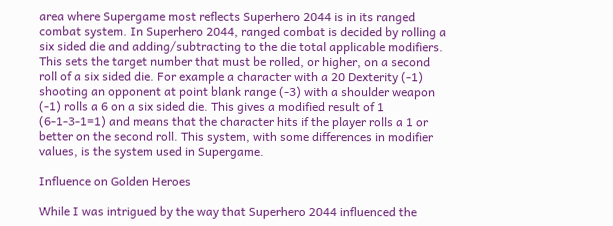area where Supergame most reflects Superhero 2044 is in its ranged combat system. In Superhero 2044, ranged combat is decided by rolling a six sided die and adding/subtracting to the die total applicable modifiers. This sets the target number that must be rolled, or higher, on a second roll of a six sided die. For example a character with a 20 Dexterity (-1) shooting an opponent at point blank range (-3) with a shoulder weapon (-1) rolls a 6 on a six sided die. This gives a modified result of 1 (6-1-3-1=1) and means that the character hits if the player rolls a 1 or better on the second roll. This system, with some differences in modifier values, is the system used in Supergame.

Influence on Golden Heroes

While I was intrigued by the way that Superhero 2044 influenced the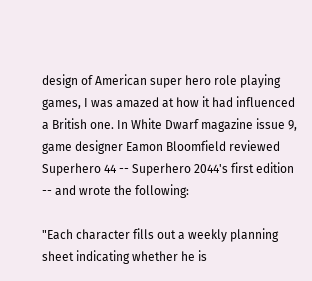design of American super hero role playing games, I was amazed at how it had influenced a British one. In White Dwarf magazine issue 9, game designer Eamon Bloomfield reviewed Superhero 44 -- Superhero 2044's first edition -- and wrote the following:

"Each character fills out a weekly planning sheet indicating whether he is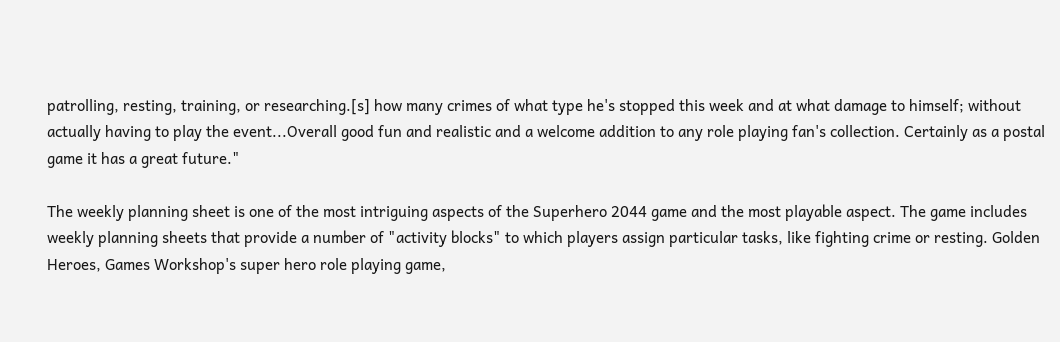patrolling, resting, training, or researching.[s] how many crimes of what type he's stopped this week and at what damage to himself; without actually having to play the event...Overall good fun and realistic and a welcome addition to any role playing fan's collection. Certainly as a postal game it has a great future."

The weekly planning sheet is one of the most intriguing aspects of the Superhero 2044 game and the most playable aspect. The game includes weekly planning sheets that provide a number of "activity blocks" to which players assign particular tasks, like fighting crime or resting. Golden Heroes, Games Workshop's super hero role playing game,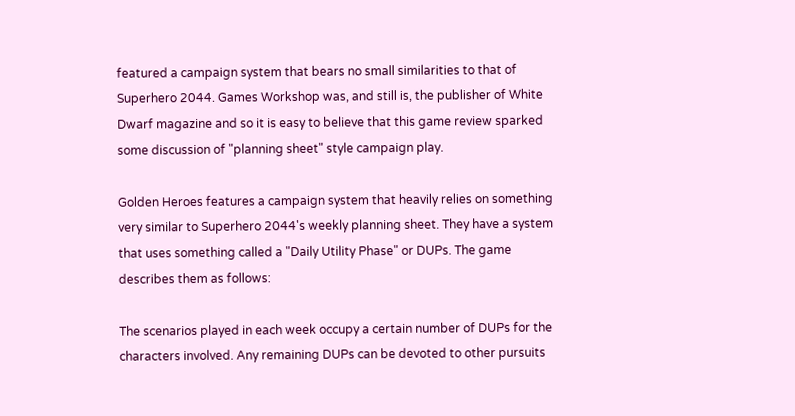featured a campaign system that bears no small similarities to that of Superhero 2044. Games Workshop was, and still is, the publisher of White Dwarf magazine and so it is easy to believe that this game review sparked some discussion of "planning sheet" style campaign play.

Golden Heroes features a campaign system that heavily relies on something very similar to Superhero 2044's weekly planning sheet. They have a system that uses something called a "Daily Utility Phase" or DUPs. The game describes them as follows:

The scenarios played in each week occupy a certain number of DUPs for the characters involved. Any remaining DUPs can be devoted to other pursuits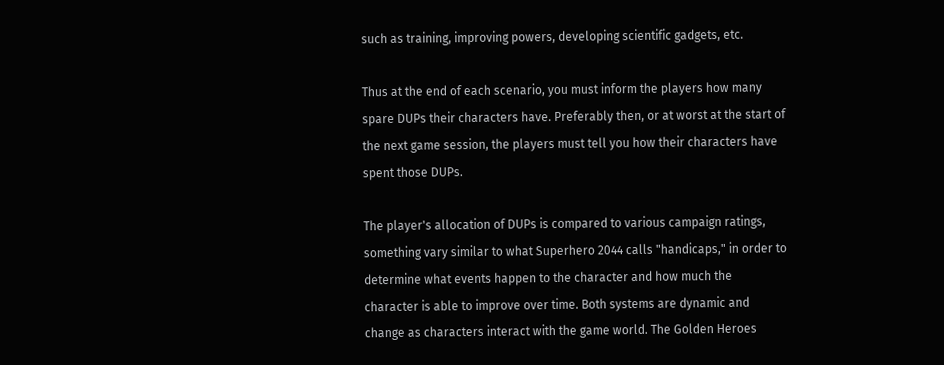such as training, improving powers, developing scientific gadgets, etc.

Thus at the end of each scenario, you must inform the players how many spare DUPs their characters have. Preferably then, or at worst at the start of the next game session, the players must tell you how their characters have spent those DUPs.

The player's allocation of DUPs is compared to various campaign ratings, something vary similar to what Superhero 2044 calls "handicaps," in order to determine what events happen to the character and how much the character is able to improve over time. Both systems are dynamic and change as characters interact with the game world. The Golden Heroes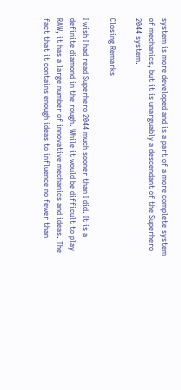system is more developed and is a part of a more complete system of mechanics, but it is unarguably a descendant of the Superhero 2044 system.

Closing Remarks

I wish I had read Superhero 2044 much sooner than I did. It is a definite diamond in the rough. While it would be difficult to play RAW, it has a large number of innovative mechanics and ideas. The fact that it contains enough ideas to influence no fewer than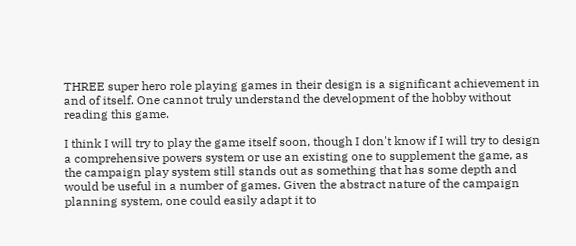THREE super hero role playing games in their design is a significant achievement in and of itself. One cannot truly understand the development of the hobby without reading this game.

I think I will try to play the game itself soon, though I don't know if I will try to design a comprehensive powers system or use an existing one to supplement the game, as the campaign play system still stands out as something that has some depth and would be useful in a number of games. Given the abstract nature of the campaign planning system, one could easily adapt it to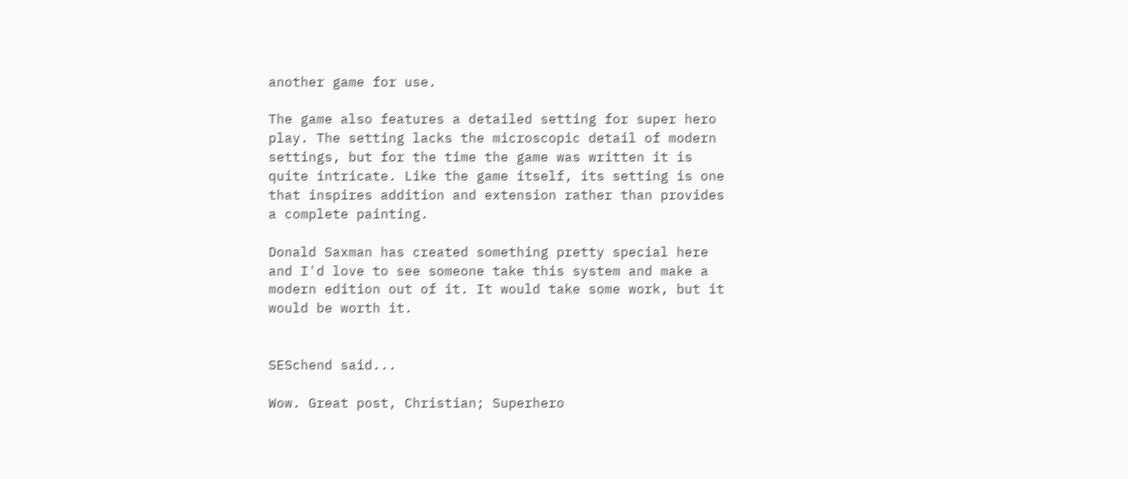another game for use.

The game also features a detailed setting for super hero play. The setting lacks the microscopic detail of modern settings, but for the time the game was written it is quite intricate. Like the game itself, its setting is one that inspires addition and extension rather than provides a complete painting.

Donald Saxman has created something pretty special here and I'd love to see someone take this system and make a modern edition out of it. It would take some work, but it would be worth it.


SESchend said...

Wow. Great post, Christian; Superhero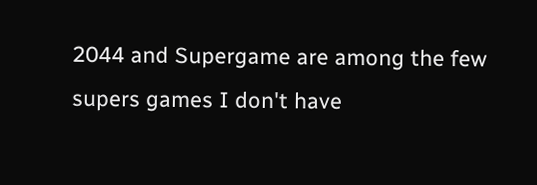2044 and Supergame are among the few supers games I don't have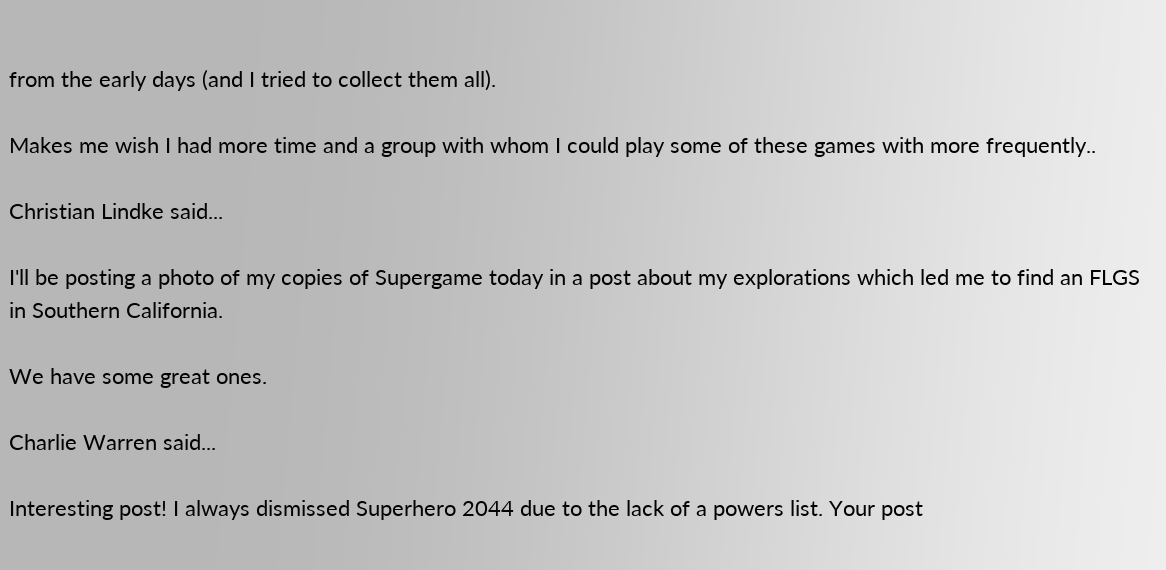from the early days (and I tried to collect them all).

Makes me wish I had more time and a group with whom I could play some of these games with more frequently..

Christian Lindke said...

I'll be posting a photo of my copies of Supergame today in a post about my explorations which led me to find an FLGS in Southern California.

We have some great ones.

Charlie Warren said...

Interesting post! I always dismissed Superhero 2044 due to the lack of a powers list. Your post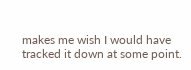makes me wish I would have tracked it down at some point.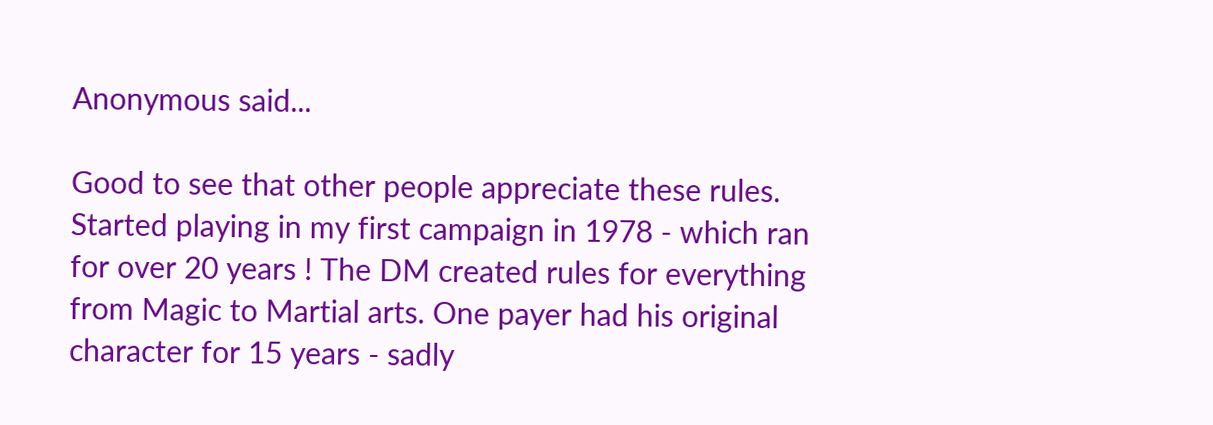Anonymous said...

Good to see that other people appreciate these rules. Started playing in my first campaign in 1978 - which ran for over 20 years ! The DM created rules for everything from Magic to Martial arts. One payer had his original character for 15 years - sadly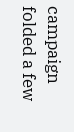campaign folded a few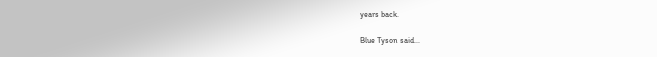years back.

Blue Tyson said...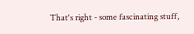That's right - some fascinating stuff,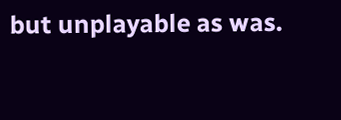but unplayable as was.